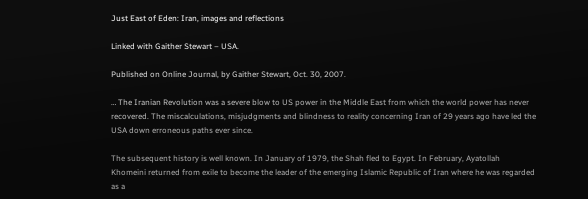Just East of Eden: Iran, images and reflections

Linked with Gaither Stewart – USA.

Published on Online Journal, by Gaither Stewart, Oct. 30, 2007.

… The Iranian Revolution was a severe blow to US power in the Middle East from which the world power has never recovered. The miscalculations, misjudgments and blindness to reality concerning Iran of 29 years ago have led the USA down erroneous paths ever since.

The subsequent history is well known. In January of 1979, the Shah fled to Egypt. In February, Ayatollah Khomeini returned from exile to become the leader of the emerging Islamic Republic of Iran where he was regarded as a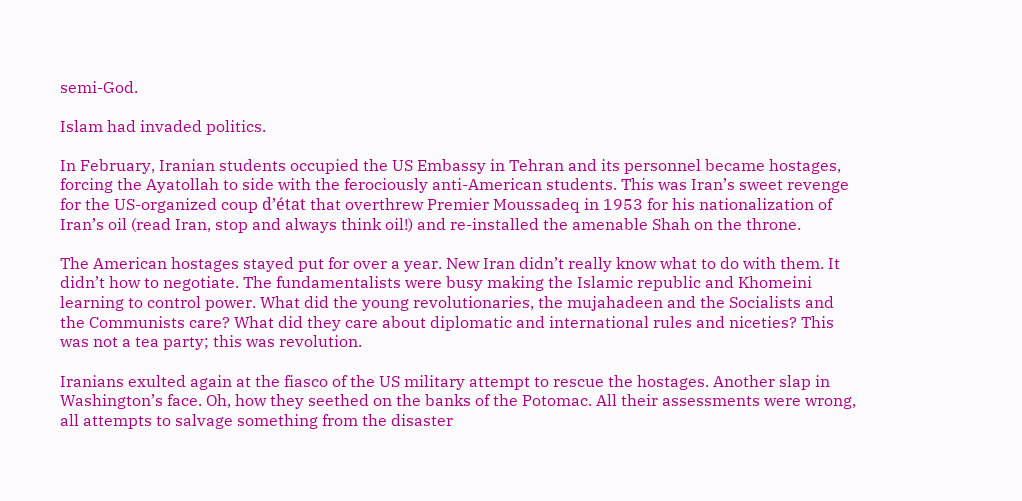semi-God.

Islam had invaded politics.

In February, Iranian students occupied the US Embassy in Tehran and its personnel became hostages, forcing the Ayatollah to side with the ferociously anti-American students. This was Iran’s sweet revenge for the US-organized coup d’état that overthrew Premier Moussadeq in 1953 for his nationalization of Iran’s oil (read Iran, stop and always think oil!) and re-installed the amenable Shah on the throne.

The American hostages stayed put for over a year. New Iran didn’t really know what to do with them. It didn’t how to negotiate. The fundamentalists were busy making the Islamic republic and Khomeini learning to control power. What did the young revolutionaries, the mujahadeen and the Socialists and the Communists care? What did they care about diplomatic and international rules and niceties? This was not a tea party; this was revolution.

Iranians exulted again at the fiasco of the US military attempt to rescue the hostages. Another slap in Washington’s face. Oh, how they seethed on the banks of the Potomac. All their assessments were wrong, all attempts to salvage something from the disaster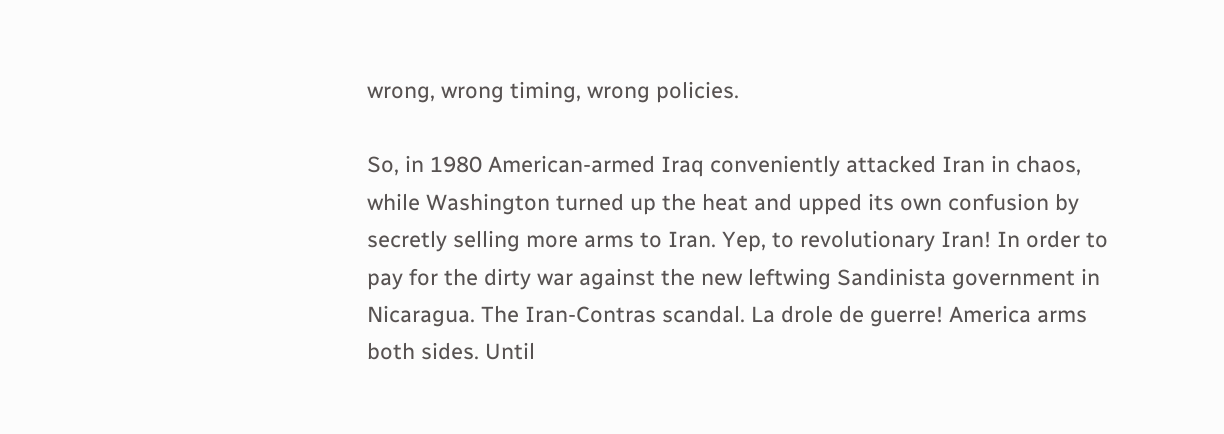wrong, wrong timing, wrong policies.

So, in 1980 American-armed Iraq conveniently attacked Iran in chaos, while Washington turned up the heat and upped its own confusion by secretly selling more arms to Iran. Yep, to revolutionary Iran! In order to pay for the dirty war against the new leftwing Sandinista government in Nicaragua. The Iran-Contras scandal. La drole de guerre! America arms both sides. Until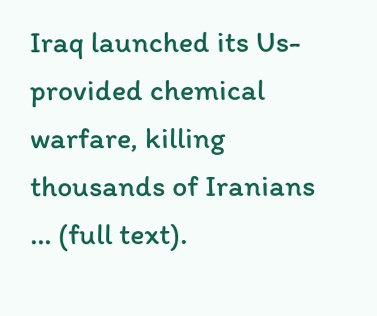Iraq launched its Us-provided chemical warfare, killing thousands of Iranians … (full text).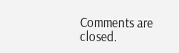Comments are closed.